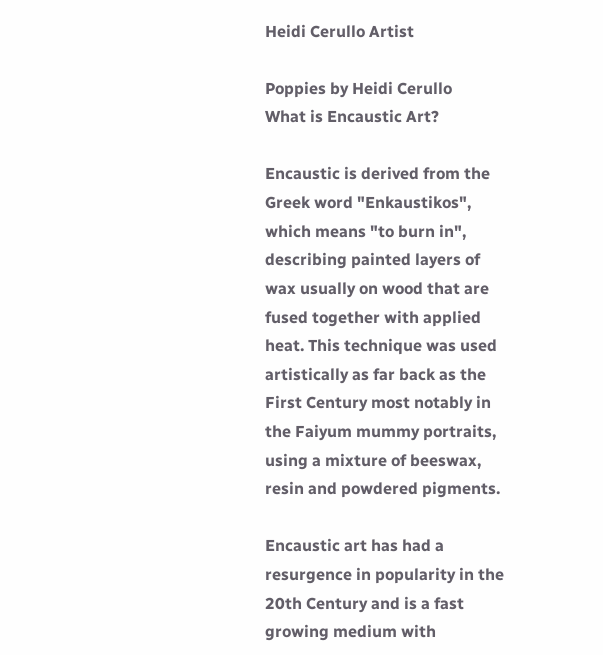Heidi Cerullo Artist

Poppies by Heidi Cerullo
What is Encaustic Art?

Encaustic is derived from the Greek word "Enkaustikos", which means "to burn in", describing painted layers of wax usually on wood that are fused together with applied heat. This technique was used artistically as far back as the First Century most notably in the Faiyum mummy portraits, using a mixture of beeswax, resin and powdered pigments.

Encaustic art has had a resurgence in popularity in the 20th Century and is a fast growing medium with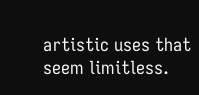artistic uses that seem limitless.